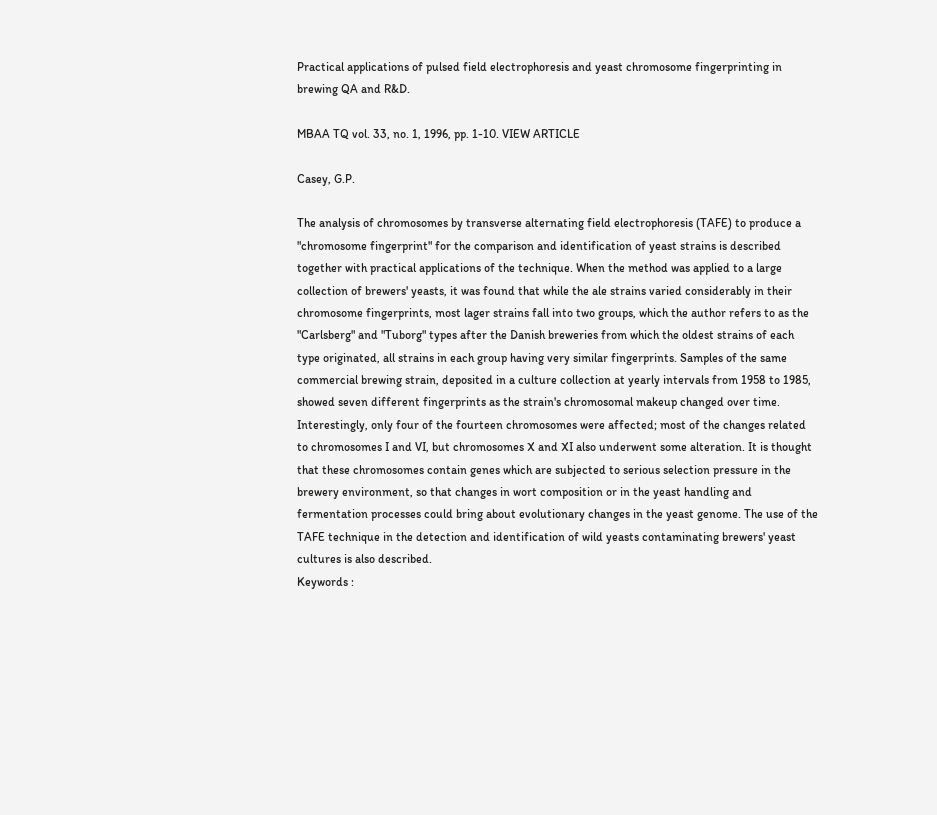Practical applications of pulsed field electrophoresis and yeast chromosome fingerprinting in brewing QA and R&D.

MBAA TQ vol. 33, no. 1, 1996, pp. 1-10. VIEW ARTICLE

Casey, G.P.

The analysis of chromosomes by transverse alternating field electrophoresis (TAFE) to produce a "chromosome fingerprint" for the comparison and identification of yeast strains is described together with practical applications of the technique. When the method was applied to a large collection of brewers' yeasts, it was found that while the ale strains varied considerably in their chromosome fingerprints, most lager strains fall into two groups, which the author refers to as the "Carlsberg" and "Tuborg" types after the Danish breweries from which the oldest strains of each type originated, all strains in each group having very similar fingerprints. Samples of the same commercial brewing strain, deposited in a culture collection at yearly intervals from 1958 to 1985, showed seven different fingerprints as the strain's chromosomal makeup changed over time. Interestingly, only four of the fourteen chromosomes were affected; most of the changes related to chromosomes I and VI, but chromosomes X and XI also underwent some alteration. It is thought that these chromosomes contain genes which are subjected to serious selection pressure in the brewery environment, so that changes in wort composition or in the yeast handling and fermentation processes could bring about evolutionary changes in the yeast genome. The use of the TAFE technique in the detection and identification of wild yeasts contaminating brewers' yeast cultures is also described.
Keywords :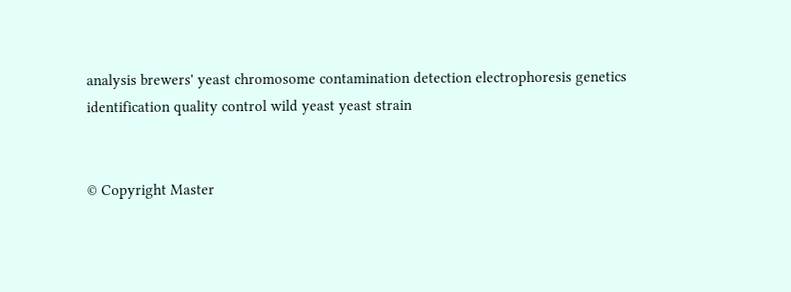analysis brewers' yeast chromosome contamination detection electrophoresis genetics identification quality control wild yeast yeast strain


© Copyright Master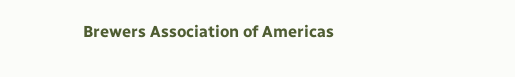Brewers Association of Americas